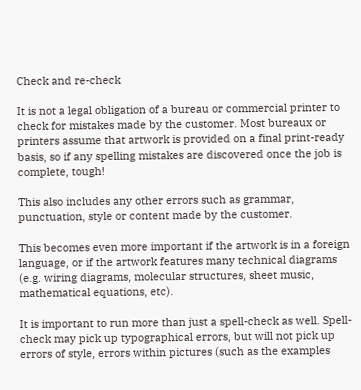Check and re-check

It is not a legal obligation of a bureau or commercial printer to check for mistakes made by the customer. Most bureaux or printers assume that artwork is provided on a final print-ready basis, so if any spelling mistakes are discovered once the job is complete, tough!

This also includes any other errors such as grammar, punctuation, style or content made by the customer.

This becomes even more important if the artwork is in a foreign language, or if the artwork features many technical diagrams (e.g. wiring diagrams, molecular structures, sheet music, mathematical equations, etc).

It is important to run more than just a spell-check as well. Spell-check may pick up typographical errors, but will not pick up errors of style, errors within pictures (such as the examples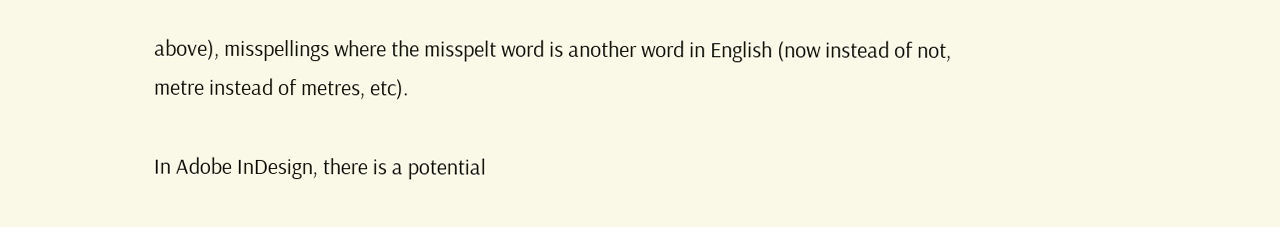above), misspellings where the misspelt word is another word in English (now instead of not, metre instead of metres, etc).

In Adobe InDesign, there is a potential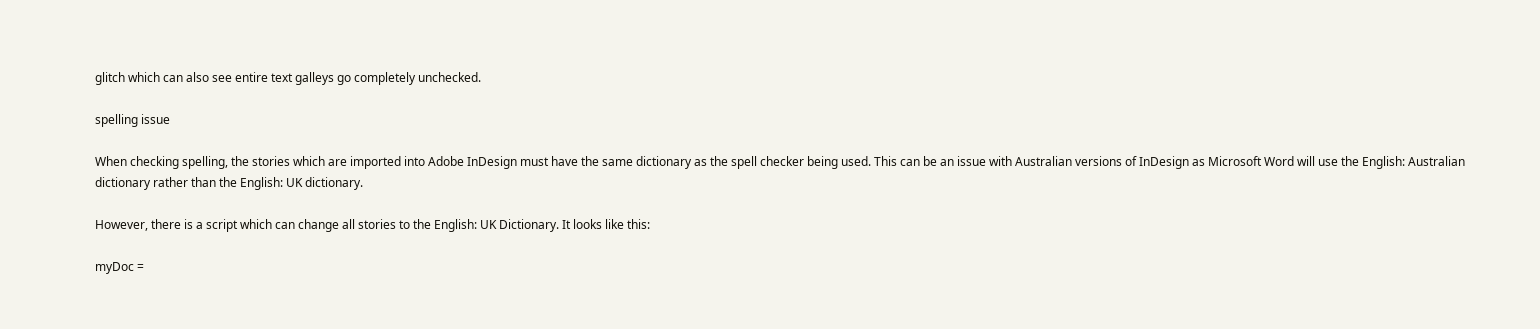glitch which can also see entire text galleys go completely unchecked.

spelling issue

When checking spelling, the stories which are imported into Adobe InDesign must have the same dictionary as the spell checker being used. This can be an issue with Australian versions of InDesign as Microsoft Word will use the English: Australian dictionary rather than the English: UK dictionary.

However, there is a script which can change all stories to the English: UK Dictionary. It looks like this:

myDoc =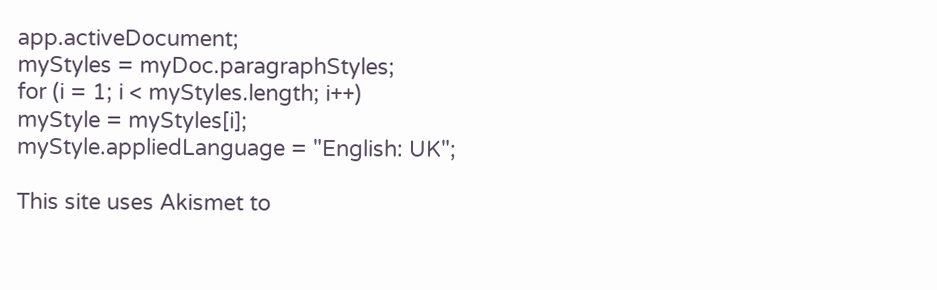app.activeDocument;
myStyles = myDoc.paragraphStyles;
for (i = 1; i < myStyles.length; i++)
myStyle = myStyles[i];
myStyle.appliedLanguage = "English: UK";

This site uses Akismet to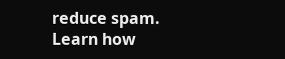reduce spam. Learn how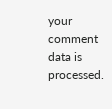your comment data is processed.